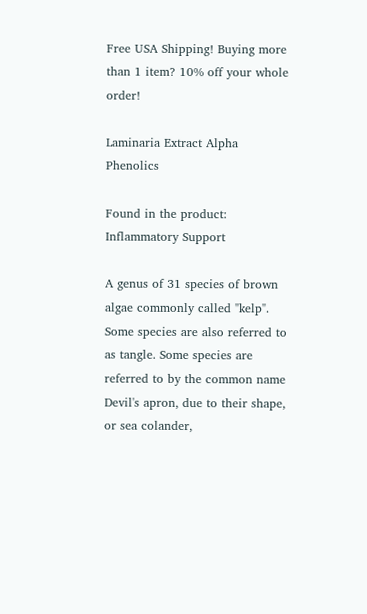Free USA Shipping! Buying more than 1 item? 10% off your whole order!

Laminaria Extract Alpha Phenolics

Found in the product: Inflammatory Support

A genus of 31 species of brown algae commonly called "kelp". Some species are also referred to as tangle. Some species are referred to by the common name Devil's apron, due to their shape, or sea colander,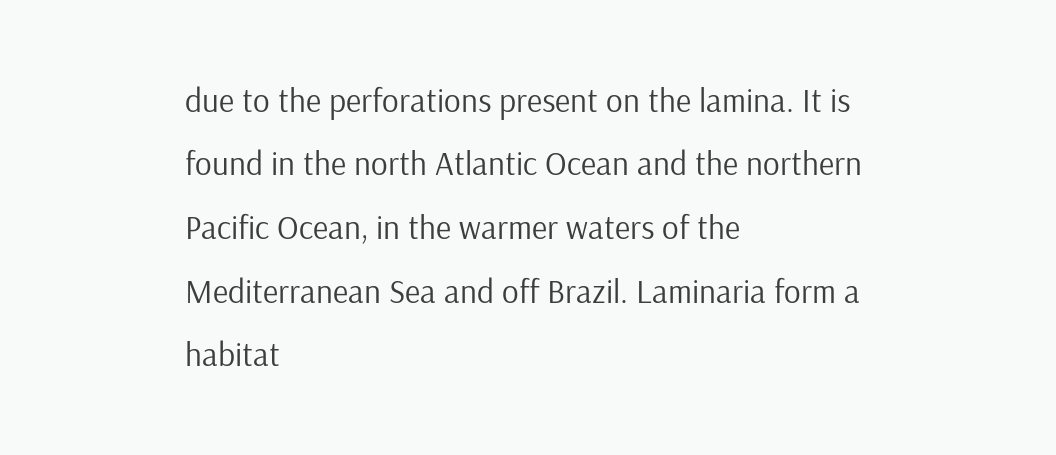due to the perforations present on the lamina. It is found in the north Atlantic Ocean and the northern Pacific Ocean, in the warmer waters of the Mediterranean Sea and off Brazil. Laminaria form a habitat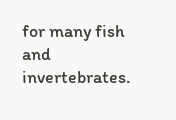for many fish and invertebrates.